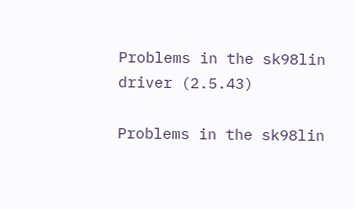Problems in the sk98lin driver (2.5.43)

Problems in the sk98lin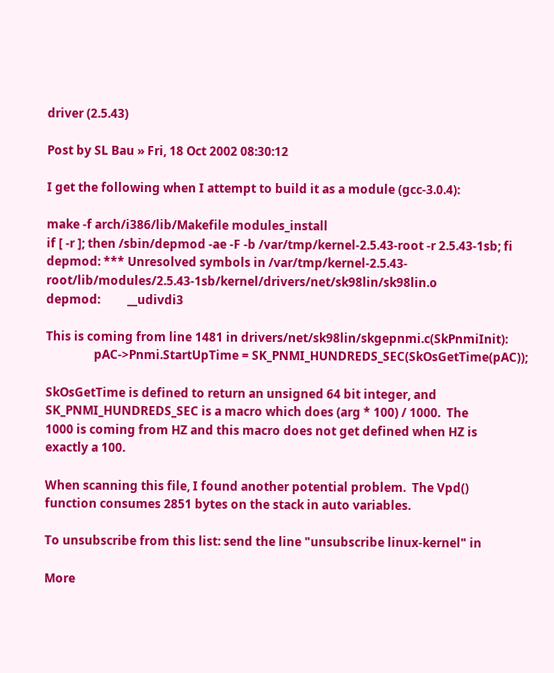driver (2.5.43)

Post by SL Bau » Fri, 18 Oct 2002 08:30:12

I get the following when I attempt to build it as a module (gcc-3.0.4):

make -f arch/i386/lib/Makefile modules_install
if [ -r ]; then /sbin/depmod -ae -F -b /var/tmp/kernel-2.5.43-root -r 2.5.43-1sb; fi
depmod: *** Unresolved symbols in /var/tmp/kernel-2.5.43-root/lib/modules/2.5.43-1sb/kernel/drivers/net/sk98lin/sk98lin.o
depmod:         __udivdi3

This is coming from line 1481 in drivers/net/sk98lin/skgepnmi.c(SkPnmiInit):
                pAC->Pnmi.StartUpTime = SK_PNMI_HUNDREDS_SEC(SkOsGetTime(pAC));

SkOsGetTime is defined to return an unsigned 64 bit integer, and
SK_PNMI_HUNDREDS_SEC is a macro which does (arg * 100) / 1000.  The
1000 is coming from HZ and this macro does not get defined when HZ is
exactly a 100.

When scanning this file, I found another potential problem.  The Vpd()
function consumes 2851 bytes on the stack in auto variables.

To unsubscribe from this list: send the line "unsubscribe linux-kernel" in

More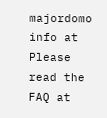majordomo info at
Please read the FAQ at